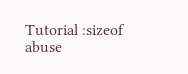Tutorial :sizeof abuse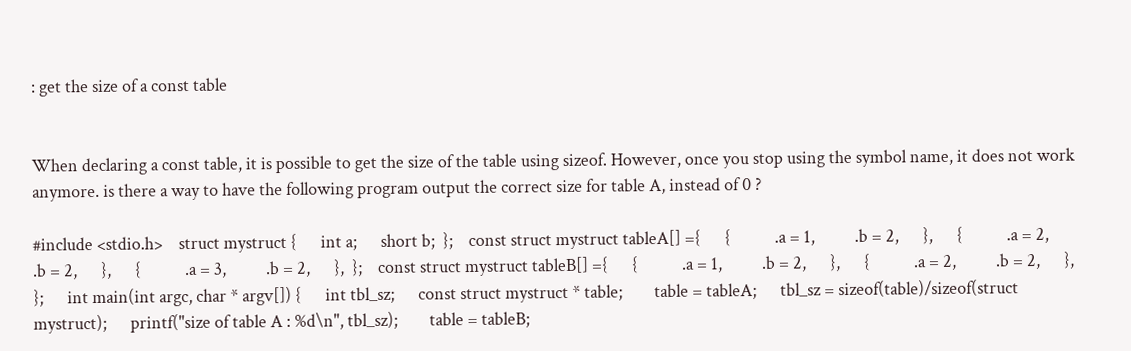: get the size of a const table


When declaring a const table, it is possible to get the size of the table using sizeof. However, once you stop using the symbol name, it does not work anymore. is there a way to have the following program output the correct size for table A, instead of 0 ?

#include <stdio.h>    struct mystruct {      int a;      short b;  };    const struct mystruct tableA[] ={      {           .a = 1,          .b = 2,      },      {           .a = 2,          .b = 2,      },      {           .a = 3,          .b = 2,      },  };    const struct mystruct tableB[] ={      {           .a = 1,          .b = 2,      },      {           .a = 2,          .b = 2,      },  };      int main(int argc, char * argv[]) {      int tbl_sz;      const struct mystruct * table;        table = tableA;      tbl_sz = sizeof(table)/sizeof(struct mystruct);      printf("size of table A : %d\n", tbl_sz);        table = tableB;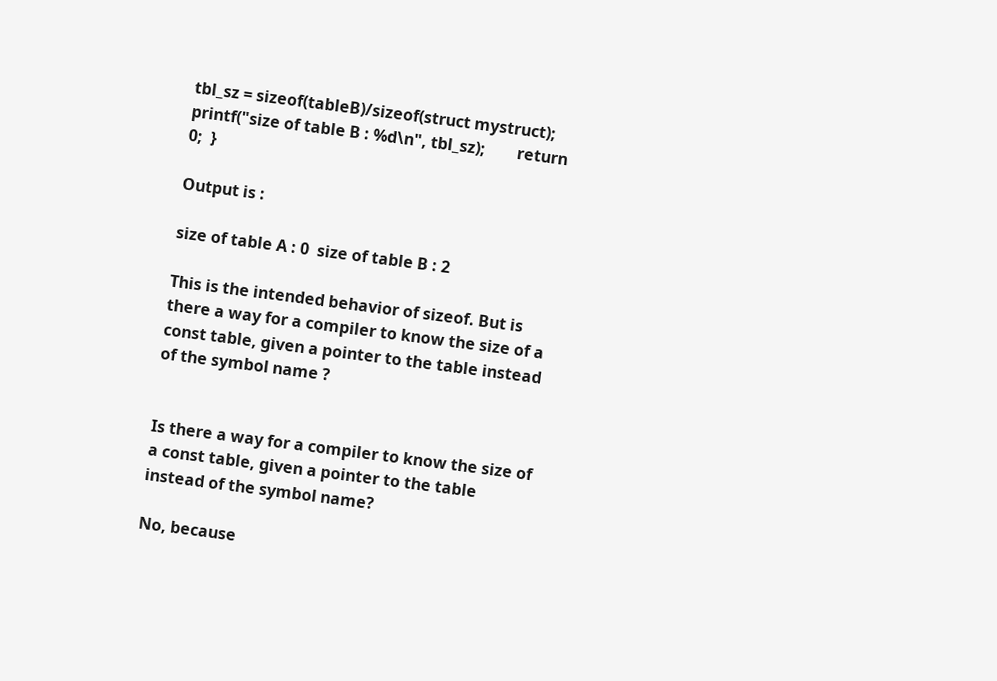tbl_sz = sizeof(tableB)/sizeof(struct mystruct);      printf("size of table B : %d\n", tbl_sz);        return 0;  }

Output is :

size of table A : 0  size of table B : 2

This is the intended behavior of sizeof. But is there a way for a compiler to know the size of a const table, given a pointer to the table instead of the symbol name ?


Is there a way for a compiler to know the size of a const table, given a pointer to the table instead of the symbol name?

No, because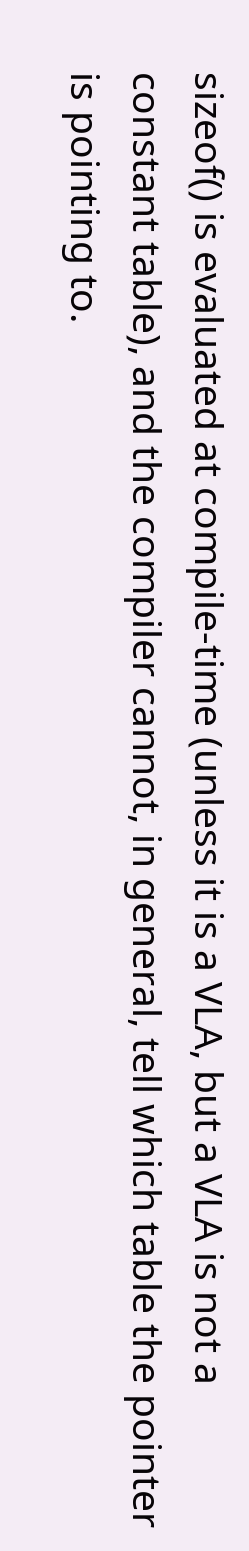sizeof() is evaluated at compile-time (unless it is a VLA, but a VLA is not a constant table), and the compiler cannot, in general, tell which table the pointer is pointing to.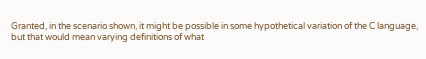Granted, in the scenario shown, it might be possible in some hypothetical variation of the C language, but that would mean varying definitions of what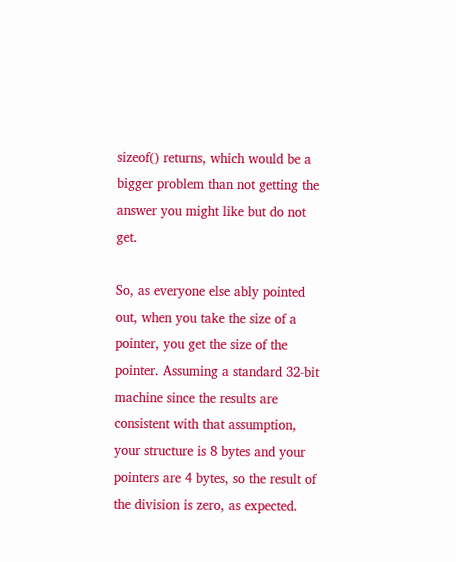sizeof() returns, which would be a bigger problem than not getting the answer you might like but do not get.

So, as everyone else ably pointed out, when you take the size of a pointer, you get the size of the pointer. Assuming a standard 32-bit machine since the results are consistent with that assumption, your structure is 8 bytes and your pointers are 4 bytes, so the result of the division is zero, as expected.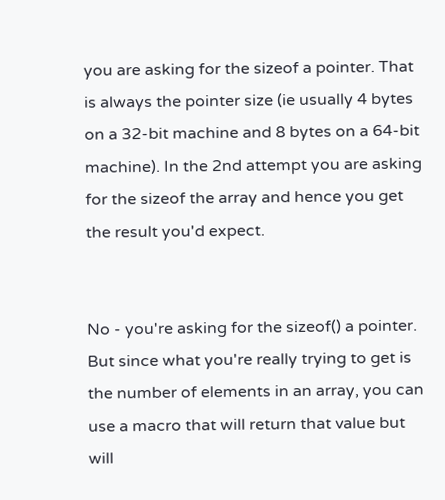you are asking for the sizeof a pointer. That is always the pointer size (ie usually 4 bytes on a 32-bit machine and 8 bytes on a 64-bit machine). In the 2nd attempt you are asking for the sizeof the array and hence you get the result you'd expect.


No - you're asking for the sizeof() a pointer. But since what you're really trying to get is the number of elements in an array, you can use a macro that will return that value but will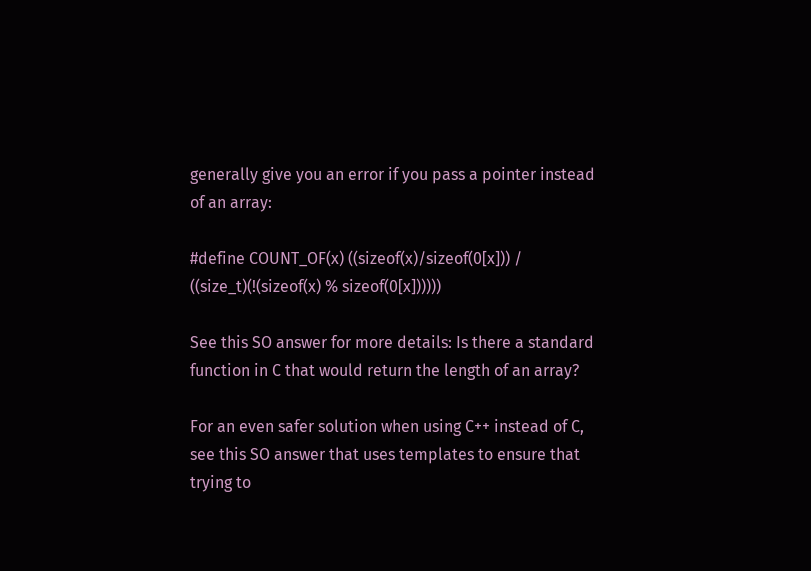generally give you an error if you pass a pointer instead of an array:

#define COUNT_OF(x) ((sizeof(x)/sizeof(0[x])) / ((size_t)(!(sizeof(x) % sizeof(0[x])))))

See this SO answer for more details: Is there a standard function in C that would return the length of an array?

For an even safer solution when using C++ instead of C, see this SO answer that uses templates to ensure that trying to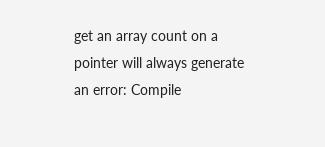get an array count on a pointer will always generate an error: Compile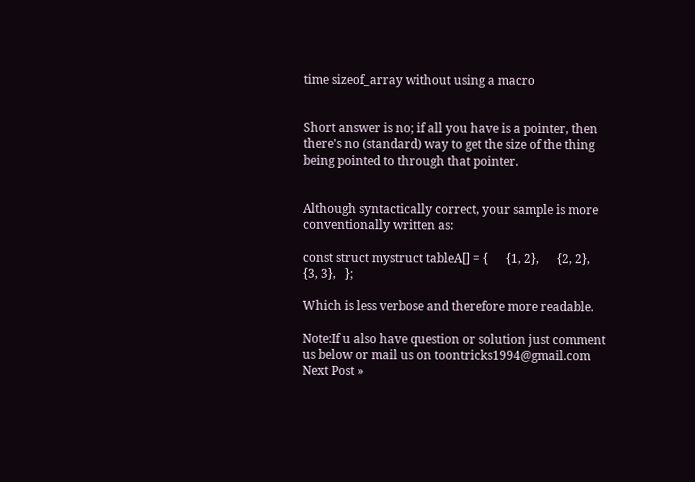time sizeof_array without using a macro


Short answer is no; if all you have is a pointer, then there's no (standard) way to get the size of the thing being pointed to through that pointer.


Although syntactically correct, your sample is more conventionally written as:

const struct mystruct tableA[] = {      {1, 2},      {2, 2},      {3, 3},   };

Which is less verbose and therefore more readable.

Note:If u also have question or solution just comment us below or mail us on toontricks1994@gmail.com
Next Post »